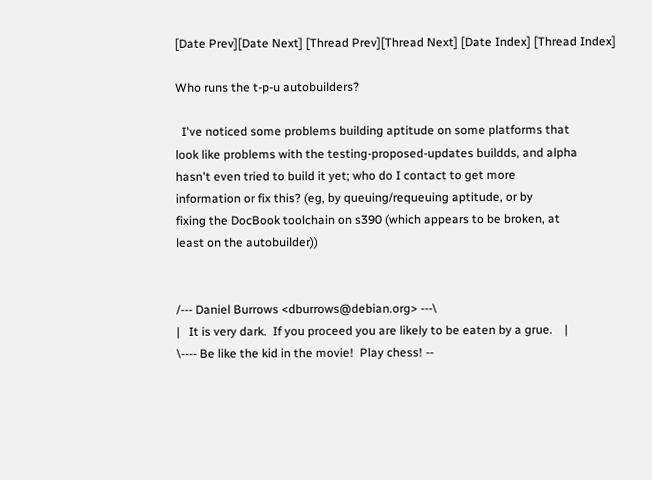[Date Prev][Date Next] [Thread Prev][Thread Next] [Date Index] [Thread Index]

Who runs the t-p-u autobuilders?

  I've noticed some problems building aptitude on some platforms that
look like problems with the testing-proposed-updates buildds, and alpha
hasn't even tried to build it yet; who do I contact to get more
information or fix this? (eg, by queuing/requeuing aptitude, or by
fixing the DocBook toolchain on s390 (which appears to be broken, at
least on the autobuilder))


/--- Daniel Burrows <dburrows@debian.org> ---\
|   It is very dark.  If you proceed you are likely to be eaten by a grue.    |
\---- Be like the kid in the movie!  Play chess! --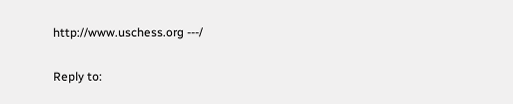http://www.uschess.org ---/

Reply to: